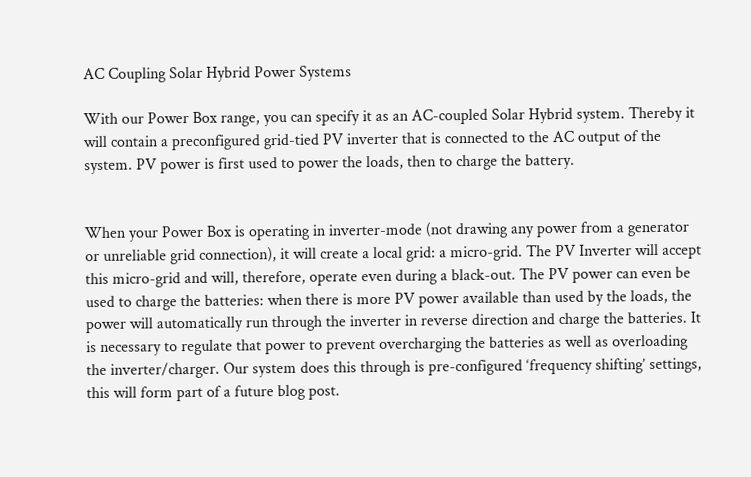AC Coupling Solar Hybrid Power Systems

With our Power Box range, you can specify it as an AC-coupled Solar Hybrid system. Thereby it will contain a preconfigured grid-tied PV inverter that is connected to the AC output of the system. PV power is first used to power the loads, then to charge the battery.


When your Power Box is operating in inverter-mode (not drawing any power from a generator or unreliable grid connection), it will create a local grid: a micro-grid. The PV Inverter will accept this micro-grid and will, therefore, operate even during a black-out. The PV power can even be used to charge the batteries: when there is more PV power available than used by the loads, the power will automatically run through the inverter in reverse direction and charge the batteries. It is necessary to regulate that power to prevent overcharging the batteries as well as overloading the inverter/charger. Our system does this through is pre-configured ‘frequency shifting’ settings, this will form part of a future blog post.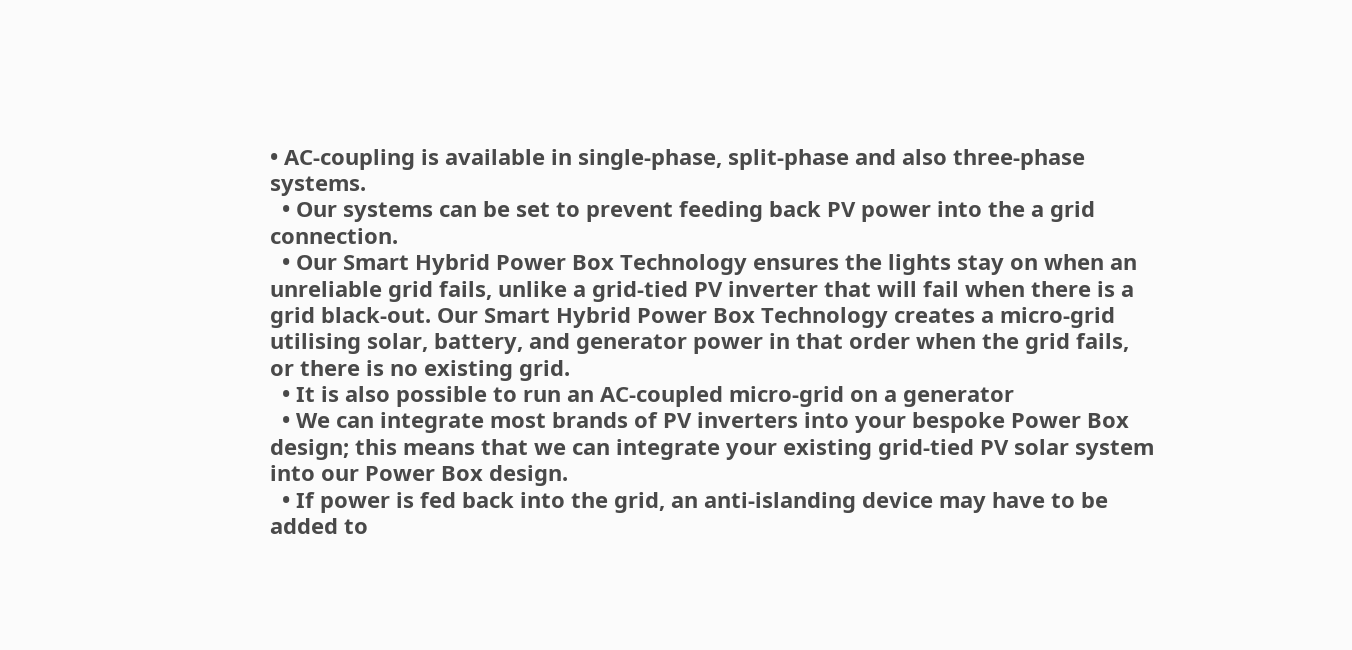• AC-coupling is available in single-phase, split-phase and also three-phase systems.
  • Our systems can be set to prevent feeding back PV power into the a grid connection.
  • Our Smart Hybrid Power Box Technology ensures the lights stay on when an unreliable grid fails, unlike a grid-tied PV inverter that will fail when there is a grid black-out. Our Smart Hybrid Power Box Technology creates a micro-grid utilising solar, battery, and generator power in that order when the grid fails, or there is no existing grid.
  • It is also possible to run an AC-coupled micro-grid on a generator
  • We can integrate most brands of PV inverters into your bespoke Power Box design; this means that we can integrate your existing grid-tied PV solar system into our Power Box design.
  • If power is fed back into the grid, an anti-islanding device may have to be added to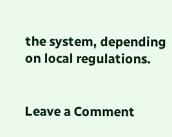the system, depending on local regulations.


Leave a Comment